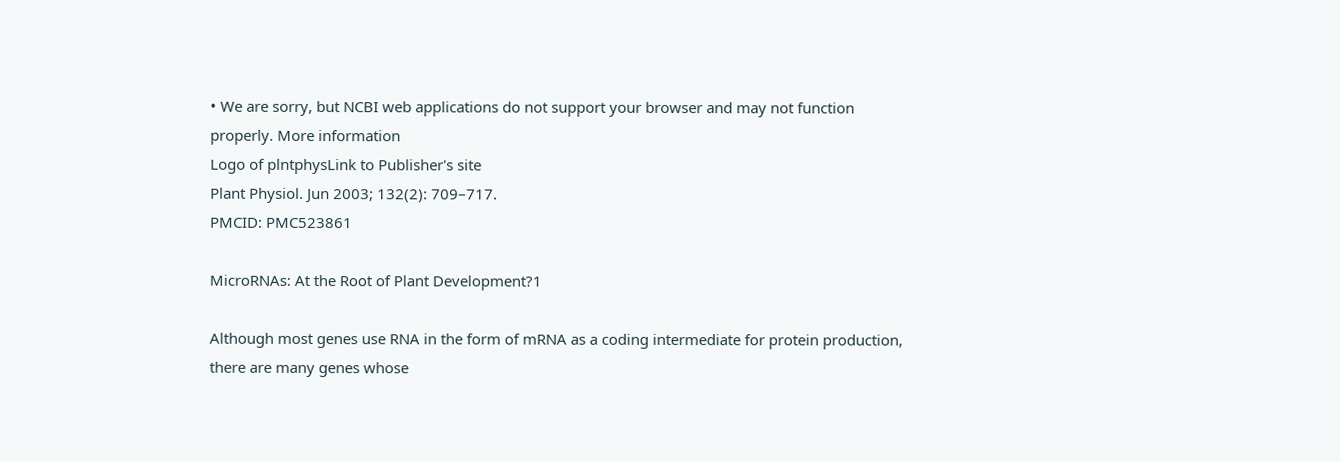• We are sorry, but NCBI web applications do not support your browser and may not function properly. More information
Logo of plntphysLink to Publisher's site
Plant Physiol. Jun 2003; 132(2): 709–717.
PMCID: PMC523861

MicroRNAs: At the Root of Plant Development?1

Although most genes use RNA in the form of mRNA as a coding intermediate for protein production, there are many genes whose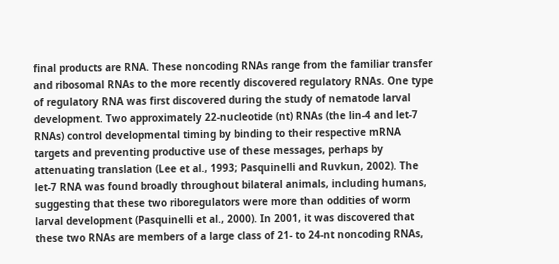final products are RNA. These noncoding RNAs range from the familiar transfer and ribosomal RNAs to the more recently discovered regulatory RNAs. One type of regulatory RNA was first discovered during the study of nematode larval development. Two approximately 22-nucleotide (nt) RNAs (the lin-4 and let-7 RNAs) control developmental timing by binding to their respective mRNA targets and preventing productive use of these messages, perhaps by attenuating translation (Lee et al., 1993; Pasquinelli and Ruvkun, 2002). The let-7 RNA was found broadly throughout bilateral animals, including humans, suggesting that these two riboregulators were more than oddities of worm larval development (Pasquinelli et al., 2000). In 2001, it was discovered that these two RNAs are members of a large class of 21- to 24-nt noncoding RNAs,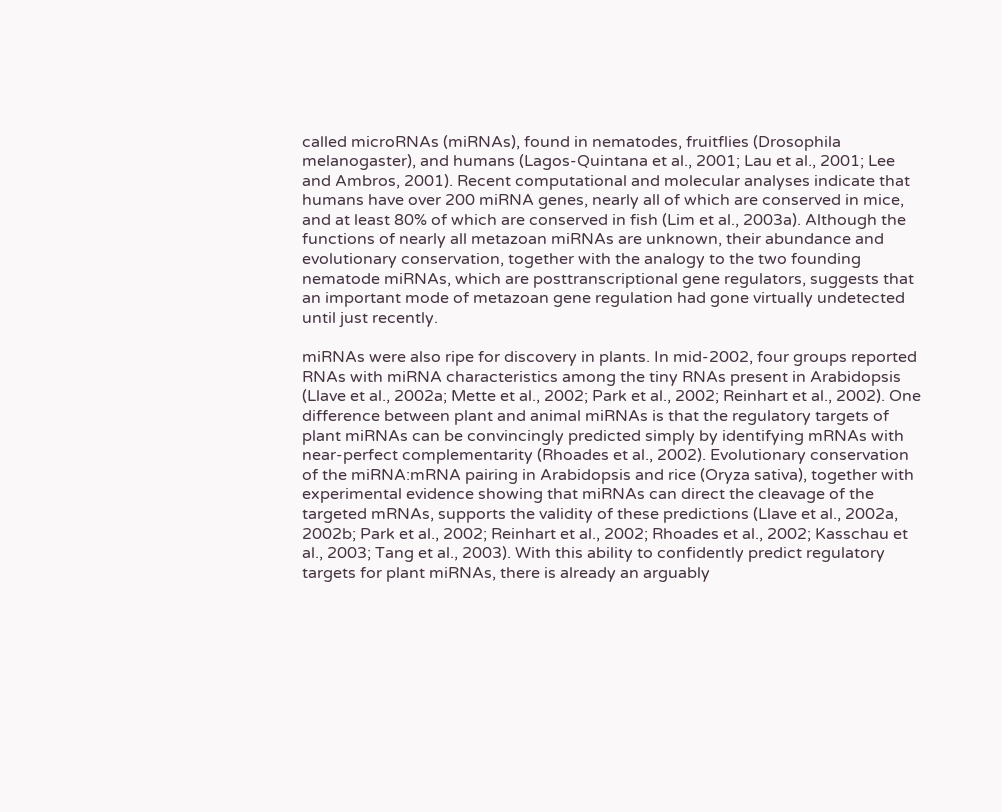called microRNAs (miRNAs), found in nematodes, fruitflies (Drosophila melanogaster), and humans (Lagos-Quintana et al., 2001; Lau et al., 2001; Lee and Ambros, 2001). Recent computational and molecular analyses indicate that humans have over 200 miRNA genes, nearly all of which are conserved in mice, and at least 80% of which are conserved in fish (Lim et al., 2003a). Although the functions of nearly all metazoan miRNAs are unknown, their abundance and evolutionary conservation, together with the analogy to the two founding nematode miRNAs, which are posttranscriptional gene regulators, suggests that an important mode of metazoan gene regulation had gone virtually undetected until just recently.

miRNAs were also ripe for discovery in plants. In mid-2002, four groups reported RNAs with miRNA characteristics among the tiny RNAs present in Arabidopsis (Llave et al., 2002a; Mette et al., 2002; Park et al., 2002; Reinhart et al., 2002). One difference between plant and animal miRNAs is that the regulatory targets of plant miRNAs can be convincingly predicted simply by identifying mRNAs with near-perfect complementarity (Rhoades et al., 2002). Evolutionary conservation of the miRNA:mRNA pairing in Arabidopsis and rice (Oryza sativa), together with experimental evidence showing that miRNAs can direct the cleavage of the targeted mRNAs, supports the validity of these predictions (Llave et al., 2002a, 2002b; Park et al., 2002; Reinhart et al., 2002; Rhoades et al., 2002; Kasschau et al., 2003; Tang et al., 2003). With this ability to confidently predict regulatory targets for plant miRNAs, there is already an arguably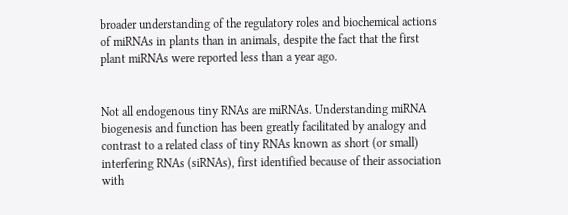broader understanding of the regulatory roles and biochemical actions of miRNAs in plants than in animals, despite the fact that the first plant miRNAs were reported less than a year ago.


Not all endogenous tiny RNAs are miRNAs. Understanding miRNA biogenesis and function has been greatly facilitated by analogy and contrast to a related class of tiny RNAs known as short (or small) interfering RNAs (siRNAs), first identified because of their association with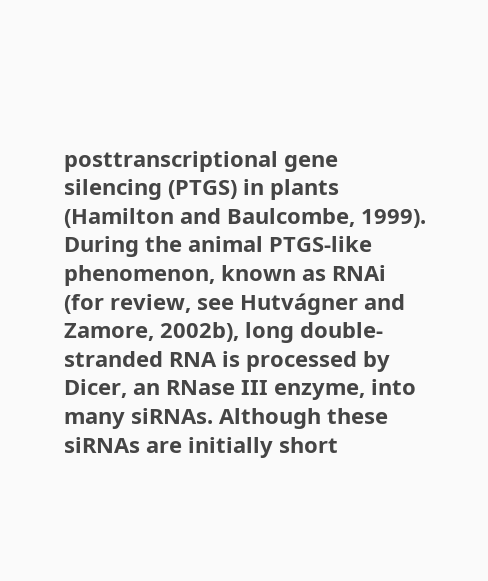posttranscriptional gene silencing (PTGS) in plants (Hamilton and Baulcombe, 1999). During the animal PTGS-like phenomenon, known as RNAi (for review, see Hutvágner and Zamore, 2002b), long double-stranded RNA is processed by Dicer, an RNase III enzyme, into many siRNAs. Although these siRNAs are initially short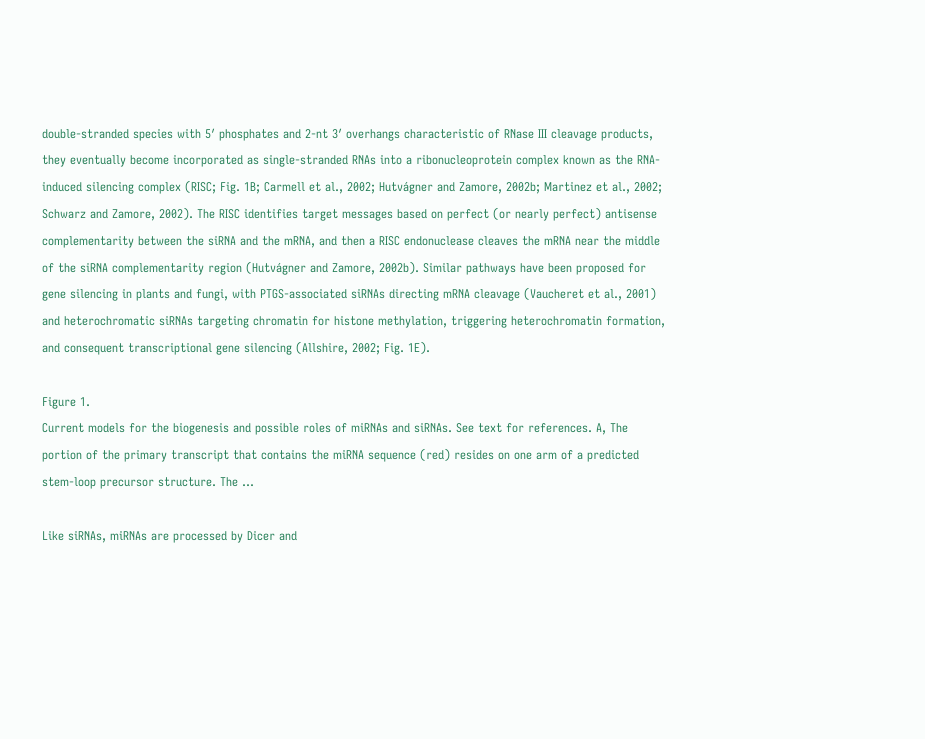double-stranded species with 5′ phosphates and 2-nt 3′ overhangs characteristic of RNase III cleavage products, they eventually become incorporated as single-stranded RNAs into a ribonucleoprotein complex known as the RNA-induced silencing complex (RISC; Fig. 1B; Carmell et al., 2002; Hutvágner and Zamore, 2002b; Martinez et al., 2002; Schwarz and Zamore, 2002). The RISC identifies target messages based on perfect (or nearly perfect) antisense complementarity between the siRNA and the mRNA, and then a RISC endonuclease cleaves the mRNA near the middle of the siRNA complementarity region (Hutvágner and Zamore, 2002b). Similar pathways have been proposed for gene silencing in plants and fungi, with PTGS-associated siRNAs directing mRNA cleavage (Vaucheret et al., 2001) and heterochromatic siRNAs targeting chromatin for histone methylation, triggering heterochromatin formation, and consequent transcriptional gene silencing (Allshire, 2002; Fig. 1E).

Figure 1.
Current models for the biogenesis and possible roles of miRNAs and siRNAs. See text for references. A, The portion of the primary transcript that contains the miRNA sequence (red) resides on one arm of a predicted stem-loop precursor structure. The ...

Like siRNAs, miRNAs are processed by Dicer and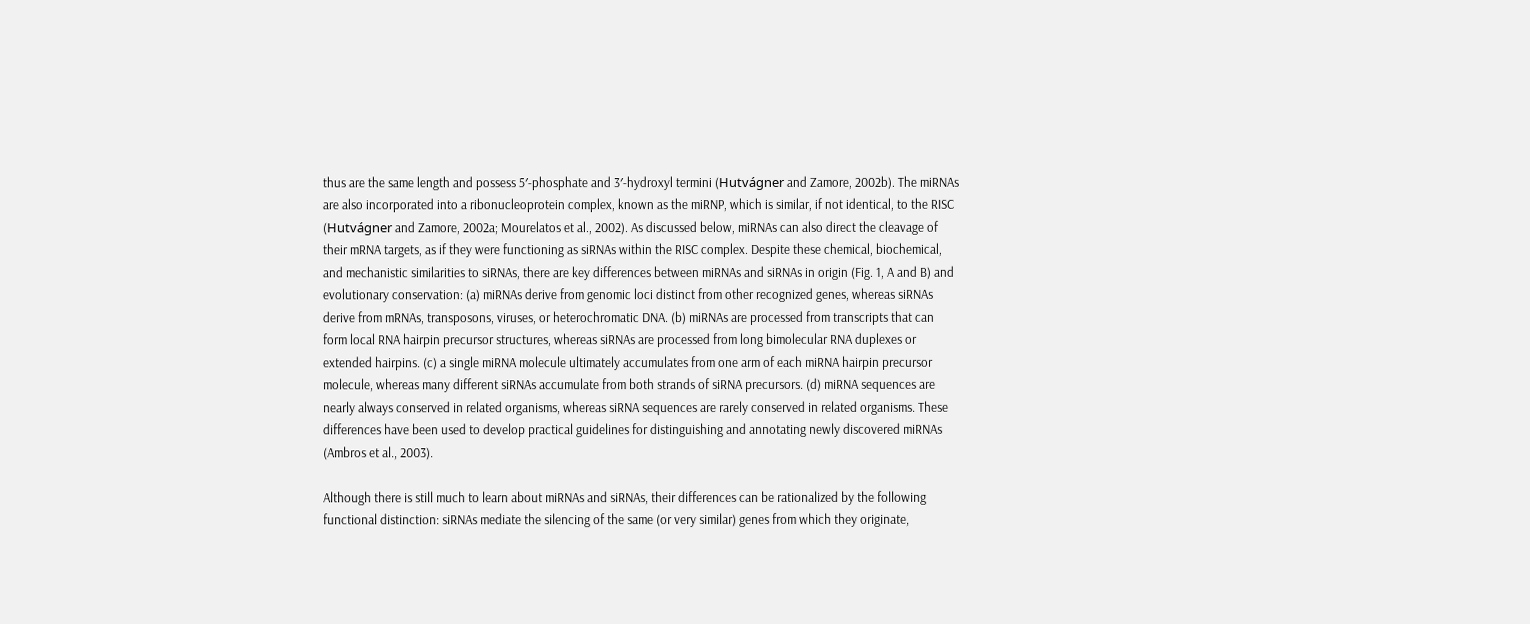thus are the same length and possess 5′-phosphate and 3′-hydroxyl termini (Hutvágner and Zamore, 2002b). The miRNAs are also incorporated into a ribonucleoprotein complex, known as the miRNP, which is similar, if not identical, to the RISC (Hutvágner and Zamore, 2002a; Mourelatos et al., 2002). As discussed below, miRNAs can also direct the cleavage of their mRNA targets, as if they were functioning as siRNAs within the RISC complex. Despite these chemical, biochemical, and mechanistic similarities to siRNAs, there are key differences between miRNAs and siRNAs in origin (Fig. 1, A and B) and evolutionary conservation: (a) miRNAs derive from genomic loci distinct from other recognized genes, whereas siRNAs derive from mRNAs, transposons, viruses, or heterochromatic DNA. (b) miRNAs are processed from transcripts that can form local RNA hairpin precursor structures, whereas siRNAs are processed from long bimolecular RNA duplexes or extended hairpins. (c) a single miRNA molecule ultimately accumulates from one arm of each miRNA hairpin precursor molecule, whereas many different siRNAs accumulate from both strands of siRNA precursors. (d) miRNA sequences are nearly always conserved in related organisms, whereas siRNA sequences are rarely conserved in related organisms. These differences have been used to develop practical guidelines for distinguishing and annotating newly discovered miRNAs (Ambros et al., 2003).

Although there is still much to learn about miRNAs and siRNAs, their differences can be rationalized by the following functional distinction: siRNAs mediate the silencing of the same (or very similar) genes from which they originate,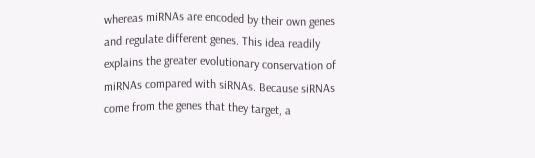whereas miRNAs are encoded by their own genes and regulate different genes. This idea readily explains the greater evolutionary conservation of miRNAs compared with siRNAs. Because siRNAs come from the genes that they target, a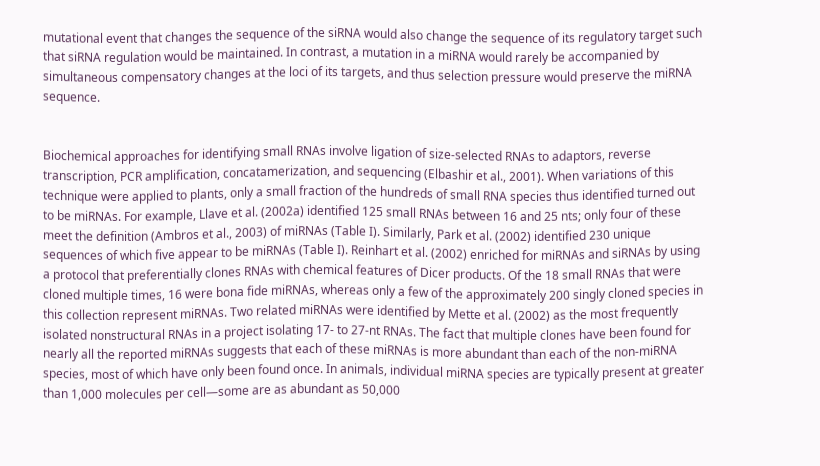mutational event that changes the sequence of the siRNA would also change the sequence of its regulatory target such that siRNA regulation would be maintained. In contrast, a mutation in a miRNA would rarely be accompanied by simultaneous compensatory changes at the loci of its targets, and thus selection pressure would preserve the miRNA sequence.


Biochemical approaches for identifying small RNAs involve ligation of size-selected RNAs to adaptors, reverse transcription, PCR amplification, concatamerization, and sequencing (Elbashir et al., 2001). When variations of this technique were applied to plants, only a small fraction of the hundreds of small RNA species thus identified turned out to be miRNAs. For example, Llave et al. (2002a) identified 125 small RNAs between 16 and 25 nts; only four of these meet the definition (Ambros et al., 2003) of miRNAs (Table I). Similarly, Park et al. (2002) identified 230 unique sequences of which five appear to be miRNAs (Table I). Reinhart et al. (2002) enriched for miRNAs and siRNAs by using a protocol that preferentially clones RNAs with chemical features of Dicer products. Of the 18 small RNAs that were cloned multiple times, 16 were bona fide miRNAs, whereas only a few of the approximately 200 singly cloned species in this collection represent miRNAs. Two related miRNAs were identified by Mette et al. (2002) as the most frequently isolated nonstructural RNAs in a project isolating 17- to 27-nt RNAs. The fact that multiple clones have been found for nearly all the reported miRNAs suggests that each of these miRNAs is more abundant than each of the non-miRNA species, most of which have only been found once. In animals, individual miRNA species are typically present at greater than 1,000 molecules per cell—some are as abundant as 50,000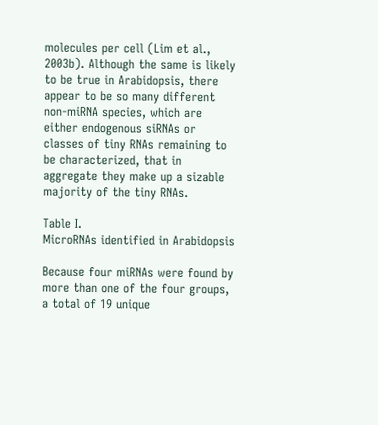molecules per cell (Lim et al., 2003b). Although the same is likely to be true in Arabidopsis, there appear to be so many different non-miRNA species, which are either endogenous siRNAs or classes of tiny RNAs remaining to be characterized, that in aggregate they make up a sizable majority of the tiny RNAs.

Table I.
MicroRNAs identified in Arabidopsis

Because four miRNAs were found by more than one of the four groups, a total of 19 unique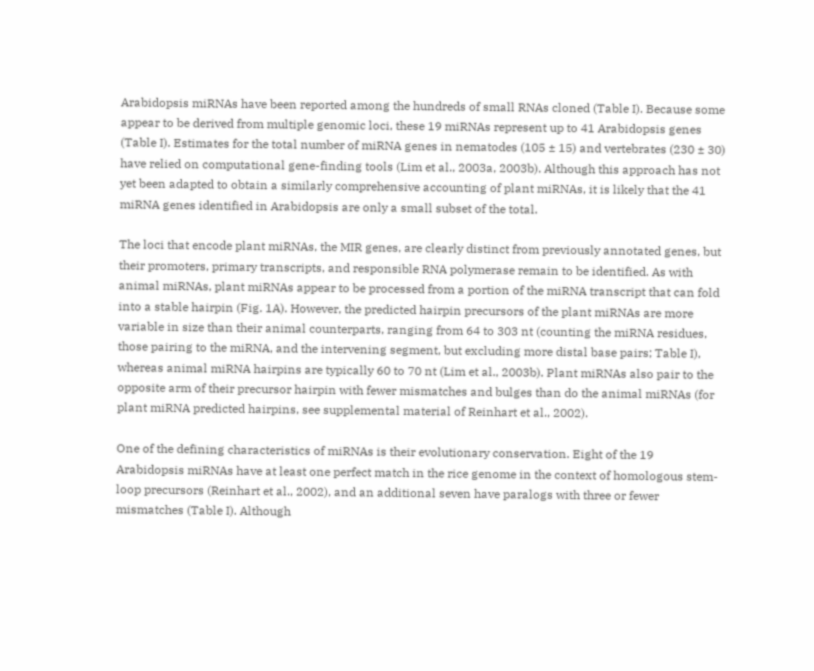Arabidopsis miRNAs have been reported among the hundreds of small RNAs cloned (Table I). Because some appear to be derived from multiple genomic loci, these 19 miRNAs represent up to 41 Arabidopsis genes (Table I). Estimates for the total number of miRNA genes in nematodes (105 ± 15) and vertebrates (230 ± 30) have relied on computational gene-finding tools (Lim et al., 2003a, 2003b). Although this approach has not yet been adapted to obtain a similarly comprehensive accounting of plant miRNAs, it is likely that the 41 miRNA genes identified in Arabidopsis are only a small subset of the total.

The loci that encode plant miRNAs, the MIR genes, are clearly distinct from previously annotated genes, but their promoters, primary transcripts, and responsible RNA polymerase remain to be identified. As with animal miRNAs, plant miRNAs appear to be processed from a portion of the miRNA transcript that can fold into a stable hairpin (Fig. 1A). However, the predicted hairpin precursors of the plant miRNAs are more variable in size than their animal counterparts, ranging from 64 to 303 nt (counting the miRNA residues, those pairing to the miRNA, and the intervening segment, but excluding more distal base pairs; Table I), whereas animal miRNA hairpins are typically 60 to 70 nt (Lim et al., 2003b). Plant miRNAs also pair to the opposite arm of their precursor hairpin with fewer mismatches and bulges than do the animal miRNAs (for plant miRNA predicted hairpins, see supplemental material of Reinhart et al., 2002).

One of the defining characteristics of miRNAs is their evolutionary conservation. Eight of the 19 Arabidopsis miRNAs have at least one perfect match in the rice genome in the context of homologous stem-loop precursors (Reinhart et al., 2002), and an additional seven have paralogs with three or fewer mismatches (Table I). Although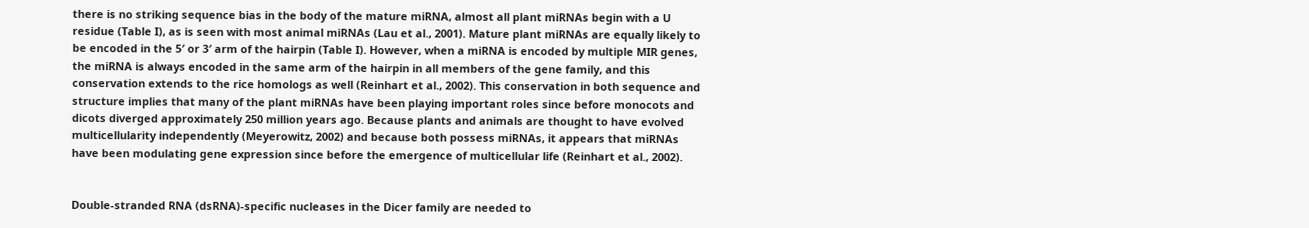there is no striking sequence bias in the body of the mature miRNA, almost all plant miRNAs begin with a U residue (Table I), as is seen with most animal miRNAs (Lau et al., 2001). Mature plant miRNAs are equally likely to be encoded in the 5′ or 3′ arm of the hairpin (Table I). However, when a miRNA is encoded by multiple MIR genes, the miRNA is always encoded in the same arm of the hairpin in all members of the gene family, and this conservation extends to the rice homologs as well (Reinhart et al., 2002). This conservation in both sequence and structure implies that many of the plant miRNAs have been playing important roles since before monocots and dicots diverged approximately 250 million years ago. Because plants and animals are thought to have evolved multicellularity independently (Meyerowitz, 2002) and because both possess miRNAs, it appears that miRNAs have been modulating gene expression since before the emergence of multicellular life (Reinhart et al., 2002).


Double-stranded RNA (dsRNA)-specific nucleases in the Dicer family are needed to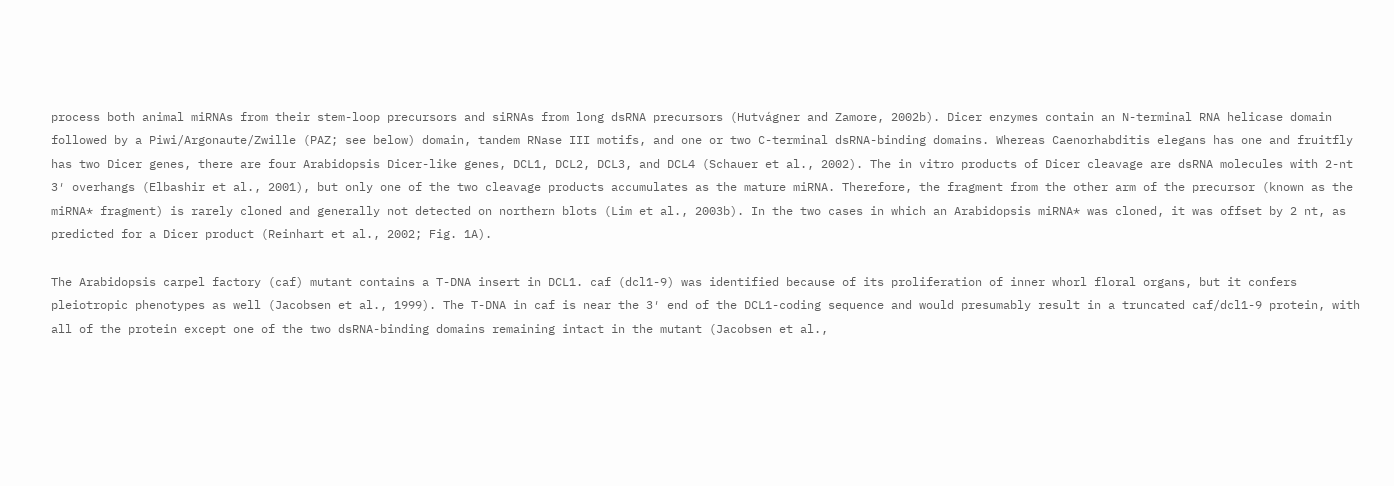process both animal miRNAs from their stem-loop precursors and siRNAs from long dsRNA precursors (Hutvágner and Zamore, 2002b). Dicer enzymes contain an N-terminal RNA helicase domain followed by a Piwi/Argonaute/Zwille (PAZ; see below) domain, tandem RNase III motifs, and one or two C-terminal dsRNA-binding domains. Whereas Caenorhabditis elegans has one and fruitfly has two Dicer genes, there are four Arabidopsis Dicer-like genes, DCL1, DCL2, DCL3, and DCL4 (Schauer et al., 2002). The in vitro products of Dicer cleavage are dsRNA molecules with 2-nt 3′ overhangs (Elbashir et al., 2001), but only one of the two cleavage products accumulates as the mature miRNA. Therefore, the fragment from the other arm of the precursor (known as the miRNA* fragment) is rarely cloned and generally not detected on northern blots (Lim et al., 2003b). In the two cases in which an Arabidopsis miRNA* was cloned, it was offset by 2 nt, as predicted for a Dicer product (Reinhart et al., 2002; Fig. 1A).

The Arabidopsis carpel factory (caf) mutant contains a T-DNA insert in DCL1. caf (dcl1-9) was identified because of its proliferation of inner whorl floral organs, but it confers pleiotropic phenotypes as well (Jacobsen et al., 1999). The T-DNA in caf is near the 3′ end of the DCL1-coding sequence and would presumably result in a truncated caf/dcl1-9 protein, with all of the protein except one of the two dsRNA-binding domains remaining intact in the mutant (Jacobsen et al.,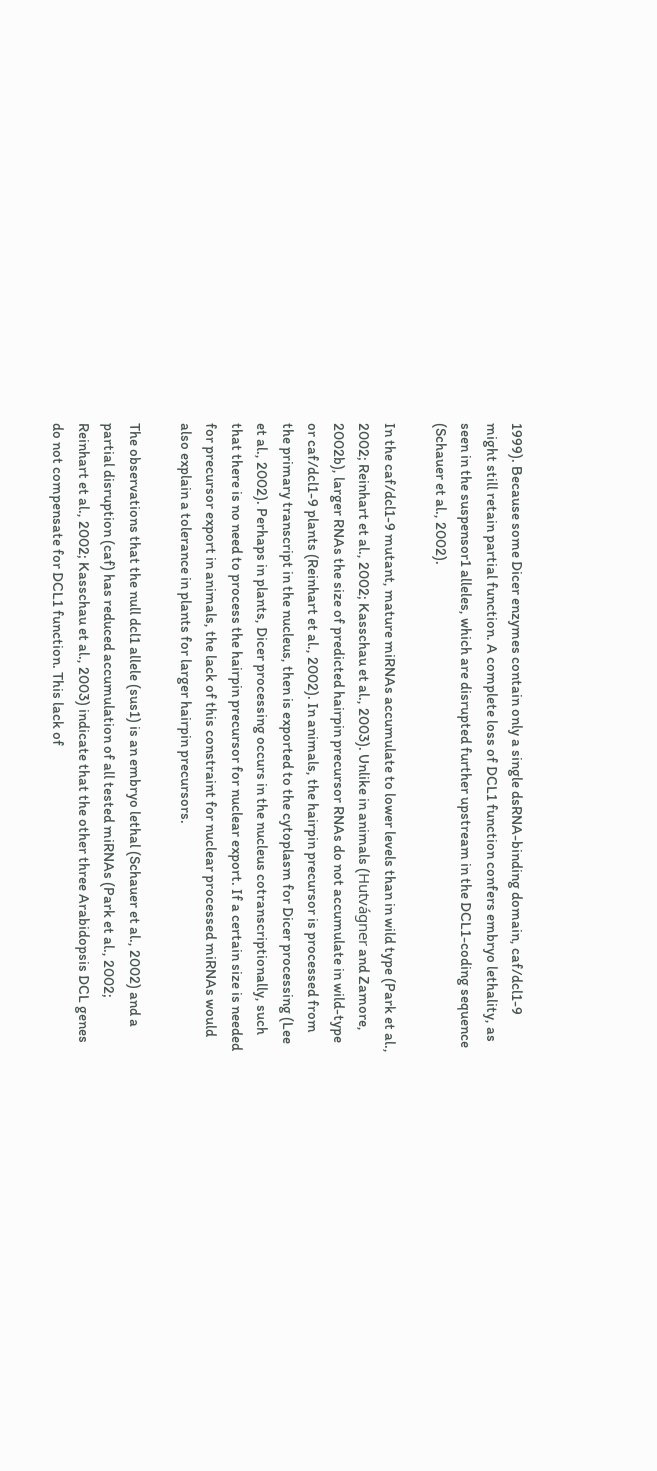1999). Because some Dicer enzymes contain only a single dsRNA-binding domain, caf/dcl1-9 might still retain partial function. A complete loss of DCL1 function confers embryo lethality, as seen in the suspensor1 alleles, which are disrupted further upstream in the DCL1-coding sequence (Schauer et al., 2002).

In the caf/dcl1-9 mutant, mature miRNAs accumulate to lower levels than in wild type (Park et al., 2002; Reinhart et al., 2002; Kasschau et al., 2003). Unlike in animals (Hutvágner and Zamore, 2002b), larger RNAs the size of predicted hairpin precursor RNAs do not accumulate in wild-type or caf/dcl1-9 plants (Reinhart et al., 2002). In animals, the hairpin precursor is processed from the primary transcript in the nucleus, then is exported to the cytoplasm for Dicer processing (Lee et al., 2002). Perhaps in plants, Dicer processing occurs in the nucleus cotranscriptionally, such that there is no need to process the hairpin precursor for nuclear export. If a certain size is needed for precursor export in animals, the lack of this constraint for nuclear processed miRNAs would also explain a tolerance in plants for larger hairpin precursors.

The observations that the null dcl1 allele (sus1) is an embryo lethal (Schauer et al., 2002) and a partial disruption (caf) has reduced accumulation of all tested miRNAs (Park et al., 2002; Reinhart et al., 2002; Kasschau et al., 2003) indicate that the other three Arabidopsis DCL genes do not compensate for DCL1 function. This lack of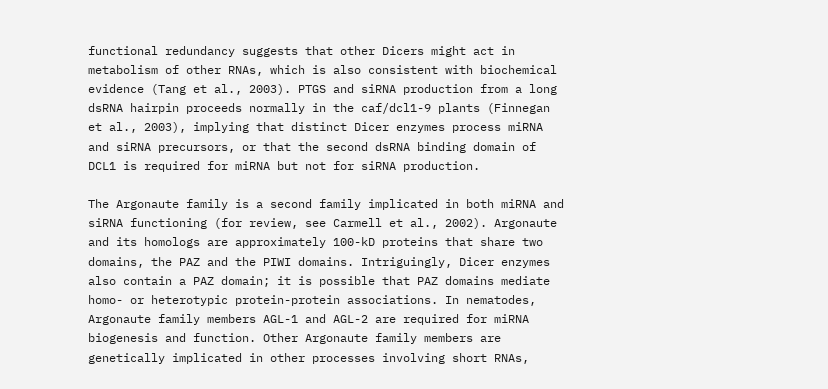functional redundancy suggests that other Dicers might act in metabolism of other RNAs, which is also consistent with biochemical evidence (Tang et al., 2003). PTGS and siRNA production from a long dsRNA hairpin proceeds normally in the caf/dcl1-9 plants (Finnegan et al., 2003), implying that distinct Dicer enzymes process miRNA and siRNA precursors, or that the second dsRNA binding domain of DCL1 is required for miRNA but not for siRNA production.

The Argonaute family is a second family implicated in both miRNA and siRNA functioning (for review, see Carmell et al., 2002). Argonaute and its homologs are approximately 100-kD proteins that share two domains, the PAZ and the PIWI domains. Intriguingly, Dicer enzymes also contain a PAZ domain; it is possible that PAZ domains mediate homo- or heterotypic protein-protein associations. In nematodes, Argonaute family members AGL-1 and AGL-2 are required for miRNA biogenesis and function. Other Argonaute family members are genetically implicated in other processes involving short RNAs,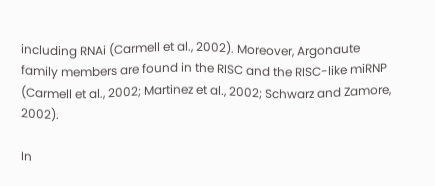including RNAi (Carmell et al., 2002). Moreover, Argonaute family members are found in the RISC and the RISC-like miRNP (Carmell et al., 2002; Martinez et al., 2002; Schwarz and Zamore, 2002).

In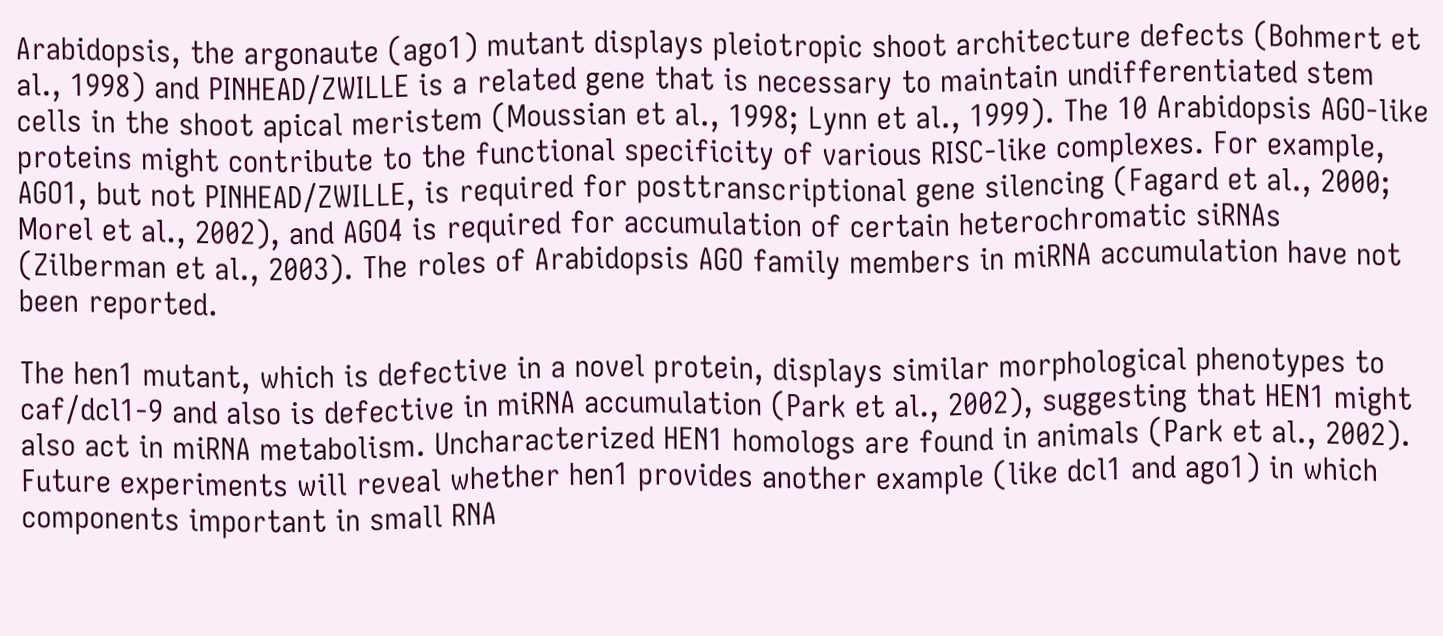Arabidopsis, the argonaute (ago1) mutant displays pleiotropic shoot architecture defects (Bohmert et al., 1998) and PINHEAD/ZWILLE is a related gene that is necessary to maintain undifferentiated stem cells in the shoot apical meristem (Moussian et al., 1998; Lynn et al., 1999). The 10 Arabidopsis AGO-like proteins might contribute to the functional specificity of various RISC-like complexes. For example, AGO1, but not PINHEAD/ZWILLE, is required for posttranscriptional gene silencing (Fagard et al., 2000; Morel et al., 2002), and AGO4 is required for accumulation of certain heterochromatic siRNAs (Zilberman et al., 2003). The roles of Arabidopsis AGO family members in miRNA accumulation have not been reported.

The hen1 mutant, which is defective in a novel protein, displays similar morphological phenotypes to caf/dcl1-9 and also is defective in miRNA accumulation (Park et al., 2002), suggesting that HEN1 might also act in miRNA metabolism. Uncharacterized HEN1 homologs are found in animals (Park et al., 2002). Future experiments will reveal whether hen1 provides another example (like dcl1 and ago1) in which components important in small RNA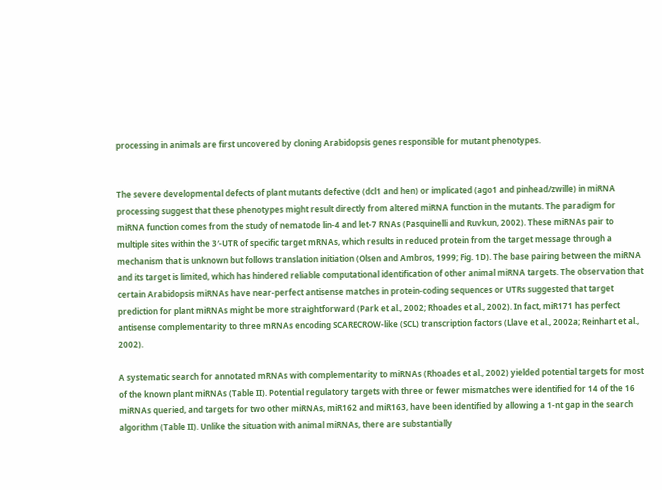processing in animals are first uncovered by cloning Arabidopsis genes responsible for mutant phenotypes.


The severe developmental defects of plant mutants defective (dcl1 and hen) or implicated (ago1 and pinhead/zwille) in miRNA processing suggest that these phenotypes might result directly from altered miRNA function in the mutants. The paradigm for miRNA function comes from the study of nematode lin-4 and let-7 RNAs (Pasquinelli and Ruvkun, 2002). These miRNAs pair to multiple sites within the 3′-UTR of specific target mRNAs, which results in reduced protein from the target message through a mechanism that is unknown but follows translation initiation (Olsen and Ambros, 1999; Fig. 1D). The base pairing between the miRNA and its target is limited, which has hindered reliable computational identification of other animal miRNA targets. The observation that certain Arabidopsis miRNAs have near-perfect antisense matches in protein-coding sequences or UTRs suggested that target prediction for plant miRNAs might be more straightforward (Park et al., 2002; Rhoades et al., 2002). In fact, miR171 has perfect antisense complementarity to three mRNAs encoding SCARECROW-like (SCL) transcription factors (Llave et al., 2002a; Reinhart et al., 2002).

A systematic search for annotated mRNAs with complementarity to miRNAs (Rhoades et al., 2002) yielded potential targets for most of the known plant miRNAs (Table II). Potential regulatory targets with three or fewer mismatches were identified for 14 of the 16 miRNAs queried, and targets for two other miRNAs, miR162 and miR163, have been identified by allowing a 1-nt gap in the search algorithm (Table II). Unlike the situation with animal miRNAs, there are substantially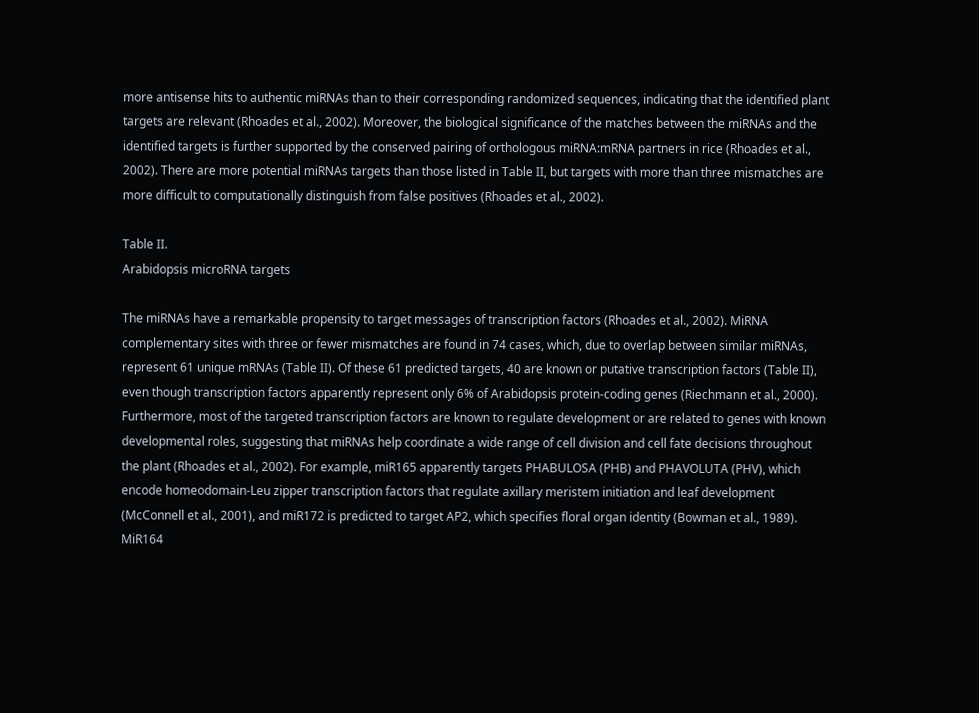more antisense hits to authentic miRNAs than to their corresponding randomized sequences, indicating that the identified plant targets are relevant (Rhoades et al., 2002). Moreover, the biological significance of the matches between the miRNAs and the identified targets is further supported by the conserved pairing of orthologous miRNA:mRNA partners in rice (Rhoades et al., 2002). There are more potential miRNAs targets than those listed in Table II, but targets with more than three mismatches are more difficult to computationally distinguish from false positives (Rhoades et al., 2002).

Table II.
Arabidopsis microRNA targets

The miRNAs have a remarkable propensity to target messages of transcription factors (Rhoades et al., 2002). MiRNA complementary sites with three or fewer mismatches are found in 74 cases, which, due to overlap between similar miRNAs, represent 61 unique mRNAs (Table II). Of these 61 predicted targets, 40 are known or putative transcription factors (Table II), even though transcription factors apparently represent only 6% of Arabidopsis protein-coding genes (Riechmann et al., 2000). Furthermore, most of the targeted transcription factors are known to regulate development or are related to genes with known developmental roles, suggesting that miRNAs help coordinate a wide range of cell division and cell fate decisions throughout the plant (Rhoades et al., 2002). For example, miR165 apparently targets PHABULOSA (PHB) and PHAVOLUTA (PHV), which encode homeodomain-Leu zipper transcription factors that regulate axillary meristem initiation and leaf development (McConnell et al., 2001), and miR172 is predicted to target AP2, which specifies floral organ identity (Bowman et al., 1989). MiR164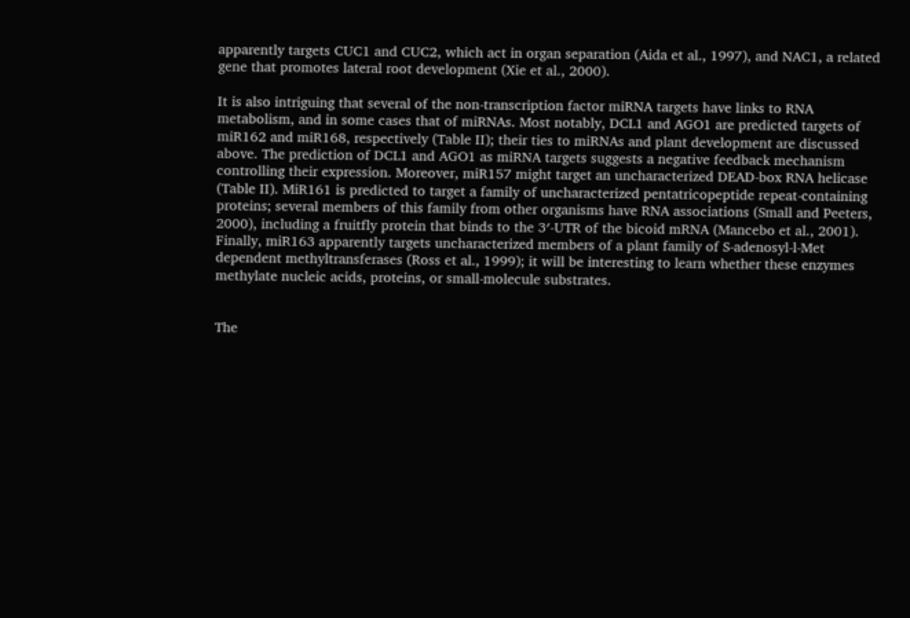apparently targets CUC1 and CUC2, which act in organ separation (Aida et al., 1997), and NAC1, a related gene that promotes lateral root development (Xie et al., 2000).

It is also intriguing that several of the non-transcription factor miRNA targets have links to RNA metabolism, and in some cases that of miRNAs. Most notably, DCL1 and AGO1 are predicted targets of miR162 and miR168, respectively (Table II); their ties to miRNAs and plant development are discussed above. The prediction of DCL1 and AGO1 as miRNA targets suggests a negative feedback mechanism controlling their expression. Moreover, miR157 might target an uncharacterized DEAD-box RNA helicase (Table II). MiR161 is predicted to target a family of uncharacterized pentatricopeptide repeat-containing proteins; several members of this family from other organisms have RNA associations (Small and Peeters, 2000), including a fruitfly protein that binds to the 3′-UTR of the bicoid mRNA (Mancebo et al., 2001). Finally, miR163 apparently targets uncharacterized members of a plant family of S-adenosyl-l-Met dependent methyltransferases (Ross et al., 1999); it will be interesting to learn whether these enzymes methylate nucleic acids, proteins, or small-molecule substrates.


The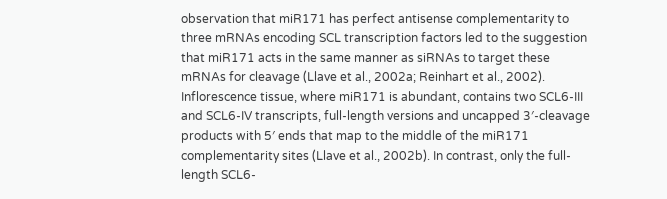observation that miR171 has perfect antisense complementarity to three mRNAs encoding SCL transcription factors led to the suggestion that miR171 acts in the same manner as siRNAs to target these mRNAs for cleavage (Llave et al., 2002a; Reinhart et al., 2002). Inflorescence tissue, where miR171 is abundant, contains two SCL6-III and SCL6-IV transcripts, full-length versions and uncapped 3′-cleavage products with 5′ ends that map to the middle of the miR171 complementarity sites (Llave et al., 2002b). In contrast, only the full-length SCL6-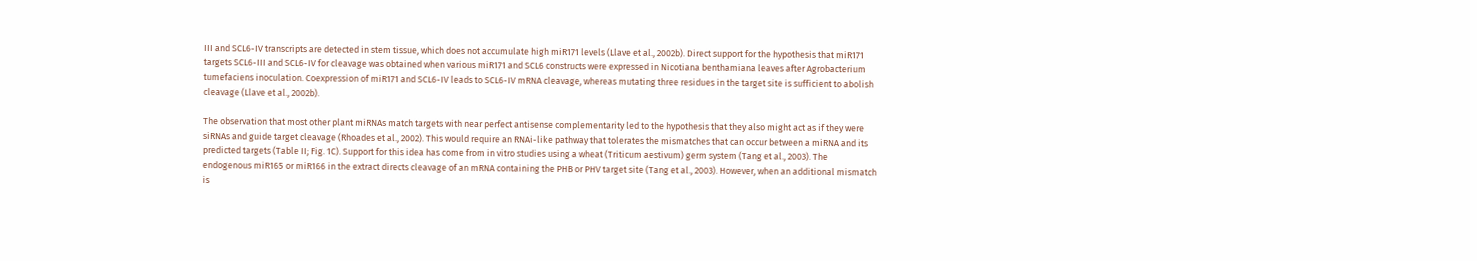III and SCL6-IV transcripts are detected in stem tissue, which does not accumulate high miR171 levels (Llave et al., 2002b). Direct support for the hypothesis that miR171 targets SCL6-III and SCL6-IV for cleavage was obtained when various miR171 and SCL6 constructs were expressed in Nicotiana benthamiana leaves after Agrobacterium tumefaciens inoculation. Coexpression of miR171 and SCL6-IV leads to SCL6-IV mRNA cleavage, whereas mutating three residues in the target site is sufficient to abolish cleavage (Llave et al., 2002b).

The observation that most other plant miRNAs match targets with near perfect antisense complementarity led to the hypothesis that they also might act as if they were siRNAs and guide target cleavage (Rhoades et al., 2002). This would require an RNAi-like pathway that tolerates the mismatches that can occur between a miRNA and its predicted targets (Table II; Fig. 1C). Support for this idea has come from in vitro studies using a wheat (Triticum aestivum) germ system (Tang et al., 2003). The endogenous miR165 or miR166 in the extract directs cleavage of an mRNA containing the PHB or PHV target site (Tang et al., 2003). However, when an additional mismatch is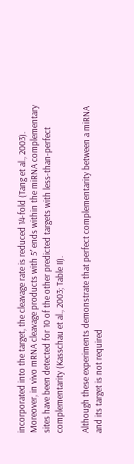incorporated into the target, the cleavage rate is reduced 14-fold (Tang et al., 2003). Moreover, in vivo mRNA cleavage products with 5′ ends within the miRNA complementary sites have been detected for 10 of the other predicted targets with less-than-perfect complementarity (Kasschau et al., 2003; Table II).

Although these experiments demonstrate that perfect complementarity between a miRNA and its target is not required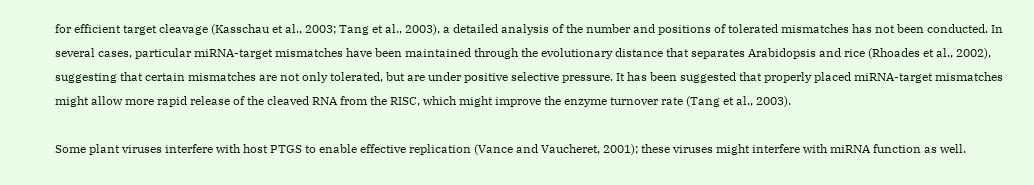for efficient target cleavage (Kasschau et al., 2003; Tang et al., 2003), a detailed analysis of the number and positions of tolerated mismatches has not been conducted. In several cases, particular miRNA-target mismatches have been maintained through the evolutionary distance that separates Arabidopsis and rice (Rhoades et al., 2002), suggesting that certain mismatches are not only tolerated, but are under positive selective pressure. It has been suggested that properly placed miRNA-target mismatches might allow more rapid release of the cleaved RNA from the RISC, which might improve the enzyme turnover rate (Tang et al., 2003).

Some plant viruses interfere with host PTGS to enable effective replication (Vance and Vaucheret, 2001); these viruses might interfere with miRNA function as well.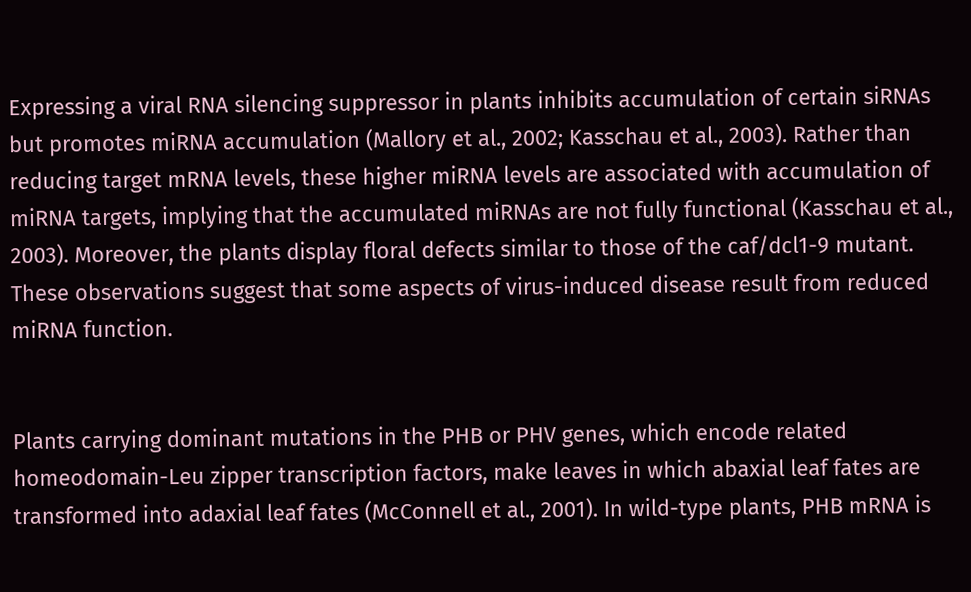Expressing a viral RNA silencing suppressor in plants inhibits accumulation of certain siRNAs but promotes miRNA accumulation (Mallory et al., 2002; Kasschau et al., 2003). Rather than reducing target mRNA levels, these higher miRNA levels are associated with accumulation of miRNA targets, implying that the accumulated miRNAs are not fully functional (Kasschau et al., 2003). Moreover, the plants display floral defects similar to those of the caf/dcl1-9 mutant. These observations suggest that some aspects of virus-induced disease result from reduced miRNA function.


Plants carrying dominant mutations in the PHB or PHV genes, which encode related homeodomain-Leu zipper transcription factors, make leaves in which abaxial leaf fates are transformed into adaxial leaf fates (McConnell et al., 2001). In wild-type plants, PHB mRNA is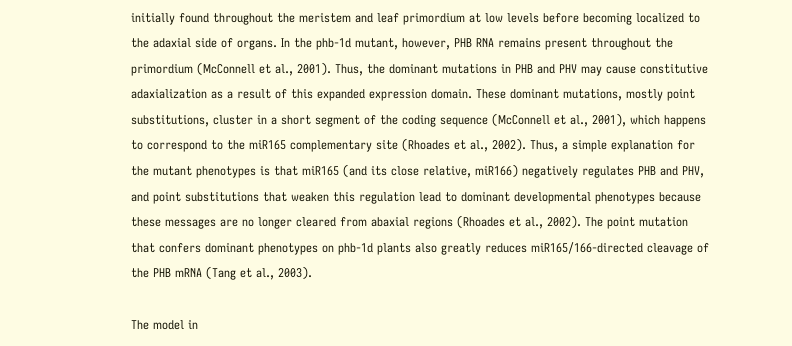initially found throughout the meristem and leaf primordium at low levels before becoming localized to the adaxial side of organs. In the phb-1d mutant, however, PHB RNA remains present throughout the primordium (McConnell et al., 2001). Thus, the dominant mutations in PHB and PHV may cause constitutive adaxialization as a result of this expanded expression domain. These dominant mutations, mostly point substitutions, cluster in a short segment of the coding sequence (McConnell et al., 2001), which happens to correspond to the miR165 complementary site (Rhoades et al., 2002). Thus, a simple explanation for the mutant phenotypes is that miR165 (and its close relative, miR166) negatively regulates PHB and PHV, and point substitutions that weaken this regulation lead to dominant developmental phenotypes because these messages are no longer cleared from abaxial regions (Rhoades et al., 2002). The point mutation that confers dominant phenotypes on phb-1d plants also greatly reduces miR165/166-directed cleavage of the PHB mRNA (Tang et al., 2003).

The model in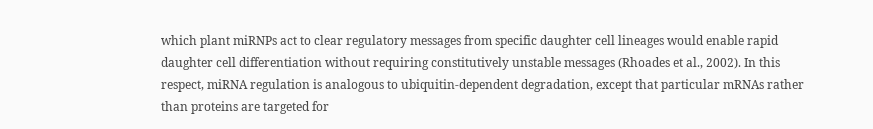which plant miRNPs act to clear regulatory messages from specific daughter cell lineages would enable rapid daughter cell differentiation without requiring constitutively unstable messages (Rhoades et al., 2002). In this respect, miRNA regulation is analogous to ubiquitin-dependent degradation, except that particular mRNAs rather than proteins are targeted for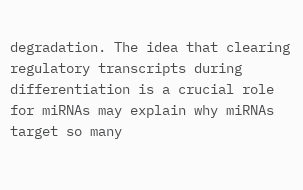degradation. The idea that clearing regulatory transcripts during differentiation is a crucial role for miRNAs may explain why miRNAs target so many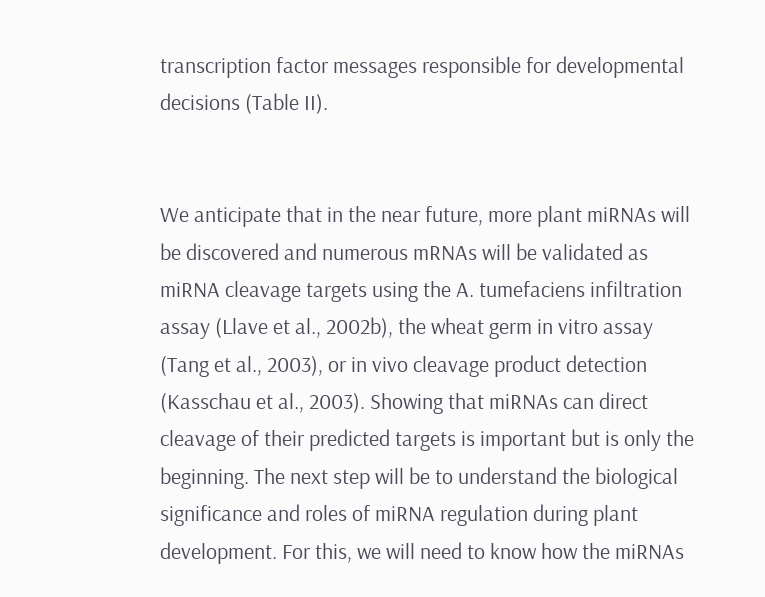transcription factor messages responsible for developmental decisions (Table II).


We anticipate that in the near future, more plant miRNAs will be discovered and numerous mRNAs will be validated as miRNA cleavage targets using the A. tumefaciens infiltration assay (Llave et al., 2002b), the wheat germ in vitro assay (Tang et al., 2003), or in vivo cleavage product detection (Kasschau et al., 2003). Showing that miRNAs can direct cleavage of their predicted targets is important but is only the beginning. The next step will be to understand the biological significance and roles of miRNA regulation during plant development. For this, we will need to know how the miRNAs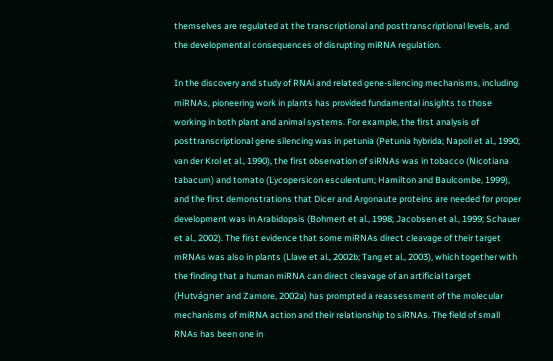themselves are regulated at the transcriptional and posttranscriptional levels, and the developmental consequences of disrupting miRNA regulation.

In the discovery and study of RNAi and related gene-silencing mechanisms, including miRNAs, pioneering work in plants has provided fundamental insights to those working in both plant and animal systems. For example, the first analysis of posttranscriptional gene silencing was in petunia (Petunia hybrida; Napoli et al., 1990; van der Krol et al., 1990), the first observation of siRNAs was in tobacco (Nicotiana tabacum) and tomato (Lycopersicon esculentum; Hamilton and Baulcombe, 1999), and the first demonstrations that Dicer and Argonaute proteins are needed for proper development was in Arabidopsis (Bohmert et al., 1998; Jacobsen et al., 1999; Schauer et al., 2002). The first evidence that some miRNAs direct cleavage of their target mRNAs was also in plants (Llave et al., 2002b; Tang et al., 2003), which together with the finding that a human miRNA can direct cleavage of an artificial target (Hutvágner and Zamore, 2002a) has prompted a reassessment of the molecular mechanisms of miRNA action and their relationship to siRNAs. The field of small RNAs has been one in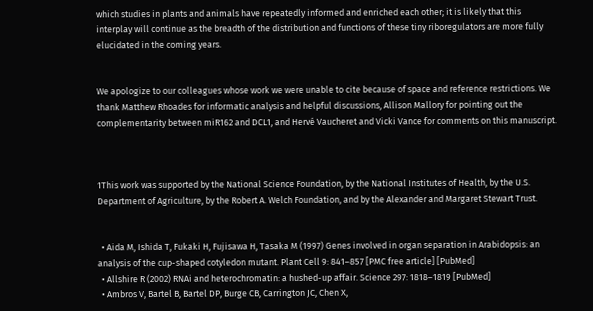which studies in plants and animals have repeatedly informed and enriched each other; it is likely that this interplay will continue as the breadth of the distribution and functions of these tiny riboregulators are more fully elucidated in the coming years.


We apologize to our colleagues whose work we were unable to cite because of space and reference restrictions. We thank Matthew Rhoades for informatic analysis and helpful discussions, Allison Mallory for pointing out the complementarity between miR162 and DCL1, and Hervé Vaucheret and Vicki Vance for comments on this manuscript.



1This work was supported by the National Science Foundation, by the National Institutes of Health, by the U.S. Department of Agriculture, by the Robert A. Welch Foundation, and by the Alexander and Margaret Stewart Trust.


  • Aida M, Ishida T, Fukaki H, Fujisawa H, Tasaka M (1997) Genes involved in organ separation in Arabidopsis: an analysis of the cup-shaped cotyledon mutant. Plant Cell 9: 841–857 [PMC free article] [PubMed]
  • Allshire R (2002) RNAi and heterochromatin: a hushed-up affair. Science 297: 1818–1819 [PubMed]
  • Ambros V, Bartel B, Bartel DP, Burge CB, Carrington JC, Chen X,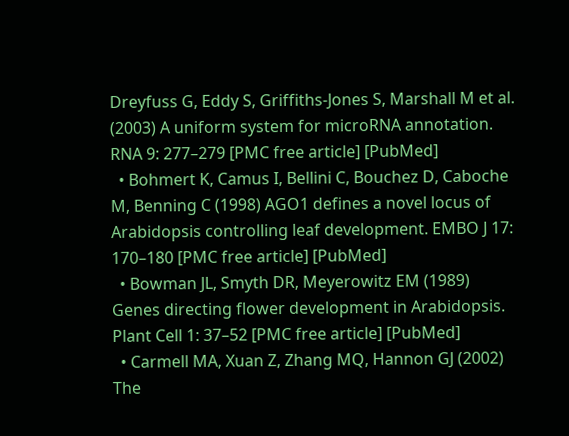Dreyfuss G, Eddy S, Griffiths-Jones S, Marshall M et al. (2003) A uniform system for microRNA annotation. RNA 9: 277–279 [PMC free article] [PubMed]
  • Bohmert K, Camus I, Bellini C, Bouchez D, Caboche M, Benning C (1998) AGO1 defines a novel locus of Arabidopsis controlling leaf development. EMBO J 17: 170–180 [PMC free article] [PubMed]
  • Bowman JL, Smyth DR, Meyerowitz EM (1989) Genes directing flower development in Arabidopsis. Plant Cell 1: 37–52 [PMC free article] [PubMed]
  • Carmell MA, Xuan Z, Zhang MQ, Hannon GJ (2002) The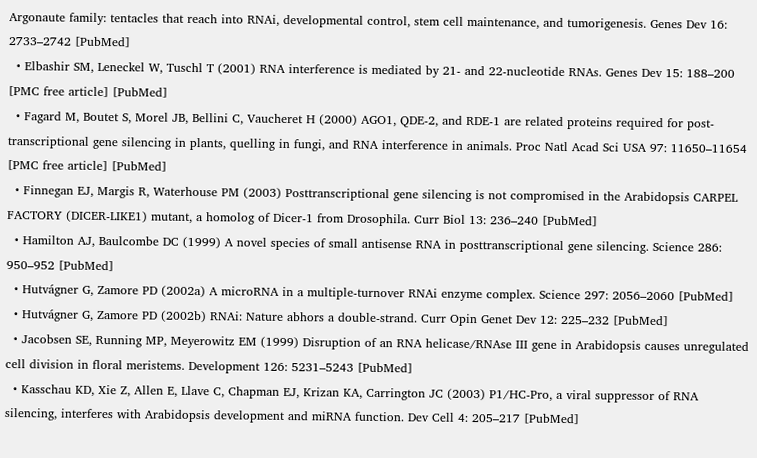Argonaute family: tentacles that reach into RNAi, developmental control, stem cell maintenance, and tumorigenesis. Genes Dev 16: 2733–2742 [PubMed]
  • Elbashir SM, Leneckel W, Tuschl T (2001) RNA interference is mediated by 21- and 22-nucleotide RNAs. Genes Dev 15: 188–200 [PMC free article] [PubMed]
  • Fagard M, Boutet S, Morel JB, Bellini C, Vaucheret H (2000) AGO1, QDE-2, and RDE-1 are related proteins required for post-transcriptional gene silencing in plants, quelling in fungi, and RNA interference in animals. Proc Natl Acad Sci USA 97: 11650–11654 [PMC free article] [PubMed]
  • Finnegan EJ, Margis R, Waterhouse PM (2003) Posttranscriptional gene silencing is not compromised in the Arabidopsis CARPEL FACTORY (DICER-LIKE1) mutant, a homolog of Dicer-1 from Drosophila. Curr Biol 13: 236–240 [PubMed]
  • Hamilton AJ, Baulcombe DC (1999) A novel species of small antisense RNA in posttranscriptional gene silencing. Science 286: 950–952 [PubMed]
  • Hutvágner G, Zamore PD (2002a) A microRNA in a multiple-turnover RNAi enzyme complex. Science 297: 2056–2060 [PubMed]
  • Hutvágner G, Zamore PD (2002b) RNAi: Nature abhors a double-strand. Curr Opin Genet Dev 12: 225–232 [PubMed]
  • Jacobsen SE, Running MP, Meyerowitz EM (1999) Disruption of an RNA helicase/RNAse III gene in Arabidopsis causes unregulated cell division in floral meristems. Development 126: 5231–5243 [PubMed]
  • Kasschau KD, Xie Z, Allen E, Llave C, Chapman EJ, Krizan KA, Carrington JC (2003) P1/HC-Pro, a viral suppressor of RNA silencing, interferes with Arabidopsis development and miRNA function. Dev Cell 4: 205–217 [PubMed]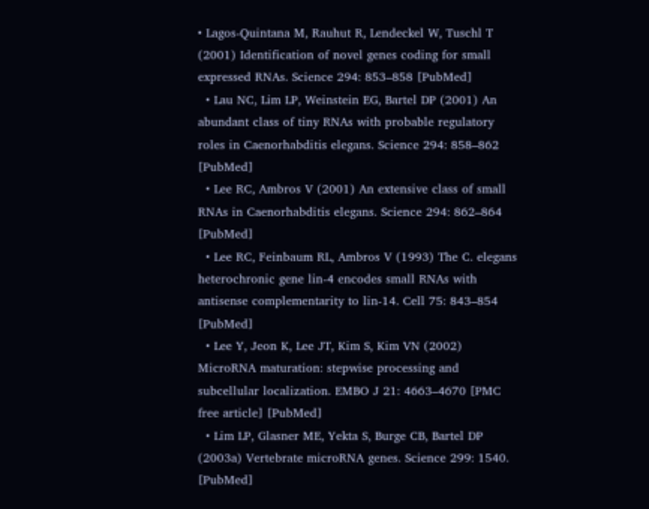• Lagos-Quintana M, Rauhut R, Lendeckel W, Tuschl T (2001) Identification of novel genes coding for small expressed RNAs. Science 294: 853–858 [PubMed]
  • Lau NC, Lim LP, Weinstein EG, Bartel DP (2001) An abundant class of tiny RNAs with probable regulatory roles in Caenorhabditis elegans. Science 294: 858–862 [PubMed]
  • Lee RC, Ambros V (2001) An extensive class of small RNAs in Caenorhabditis elegans. Science 294: 862–864 [PubMed]
  • Lee RC, Feinbaum RL, Ambros V (1993) The C. elegans heterochronic gene lin-4 encodes small RNAs with antisense complementarity to lin-14. Cell 75: 843–854 [PubMed]
  • Lee Y, Jeon K, Lee JT, Kim S, Kim VN (2002) MicroRNA maturation: stepwise processing and subcellular localization. EMBO J 21: 4663–4670 [PMC free article] [PubMed]
  • Lim LP, Glasner ME, Yekta S, Burge CB, Bartel DP (2003a) Vertebrate microRNA genes. Science 299: 1540. [PubMed]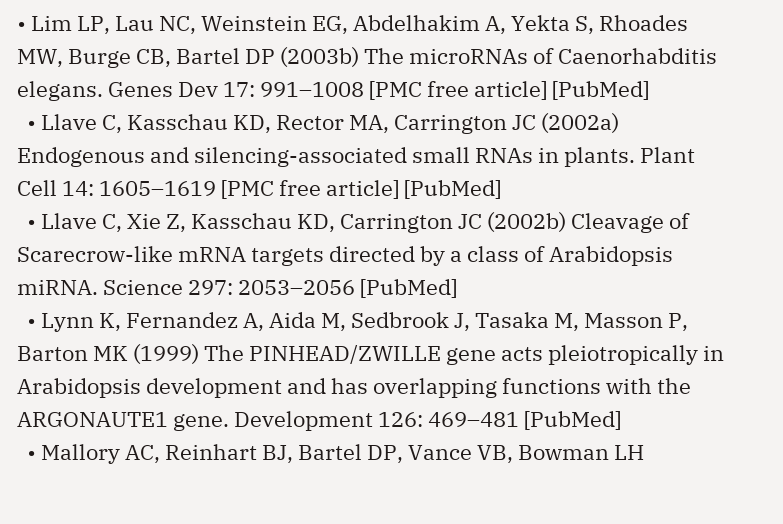• Lim LP, Lau NC, Weinstein EG, Abdelhakim A, Yekta S, Rhoades MW, Burge CB, Bartel DP (2003b) The microRNAs of Caenorhabditis elegans. Genes Dev 17: 991–1008 [PMC free article] [PubMed]
  • Llave C, Kasschau KD, Rector MA, Carrington JC (2002a) Endogenous and silencing-associated small RNAs in plants. Plant Cell 14: 1605–1619 [PMC free article] [PubMed]
  • Llave C, Xie Z, Kasschau KD, Carrington JC (2002b) Cleavage of Scarecrow-like mRNA targets directed by a class of Arabidopsis miRNA. Science 297: 2053–2056 [PubMed]
  • Lynn K, Fernandez A, Aida M, Sedbrook J, Tasaka M, Masson P, Barton MK (1999) The PINHEAD/ZWILLE gene acts pleiotropically in Arabidopsis development and has overlapping functions with the ARGONAUTE1 gene. Development 126: 469–481 [PubMed]
  • Mallory AC, Reinhart BJ, Bartel DP, Vance VB, Bowman LH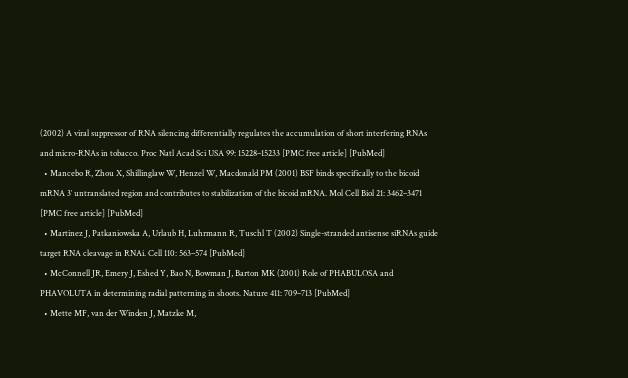(2002) A viral suppressor of RNA silencing differentially regulates the accumulation of short interfering RNAs and micro-RNAs in tobacco. Proc Natl Acad Sci USA 99: 15228–15233 [PMC free article] [PubMed]
  • Mancebo R, Zhou X, Shillinglaw W, Henzel W, Macdonald PM (2001) BSF binds specifically to the bicoid mRNA 3′ untranslated region and contributes to stabilization of the bicoid mRNA. Mol Cell Biol 21: 3462–3471 [PMC free article] [PubMed]
  • Martinez J, Patkaniowska A, Urlaub H, Luhrmann R, Tuschl T (2002) Single-stranded antisense siRNAs guide target RNA cleavage in RNAi. Cell 110: 563–574 [PubMed]
  • McConnell JR, Emery J, Eshed Y, Bao N, Bowman J, Barton MK (2001) Role of PHABULOSA and PHAVOLUTA in determining radial patterning in shoots. Nature 411: 709–713 [PubMed]
  • Mette MF, van der Winden J, Matzke M,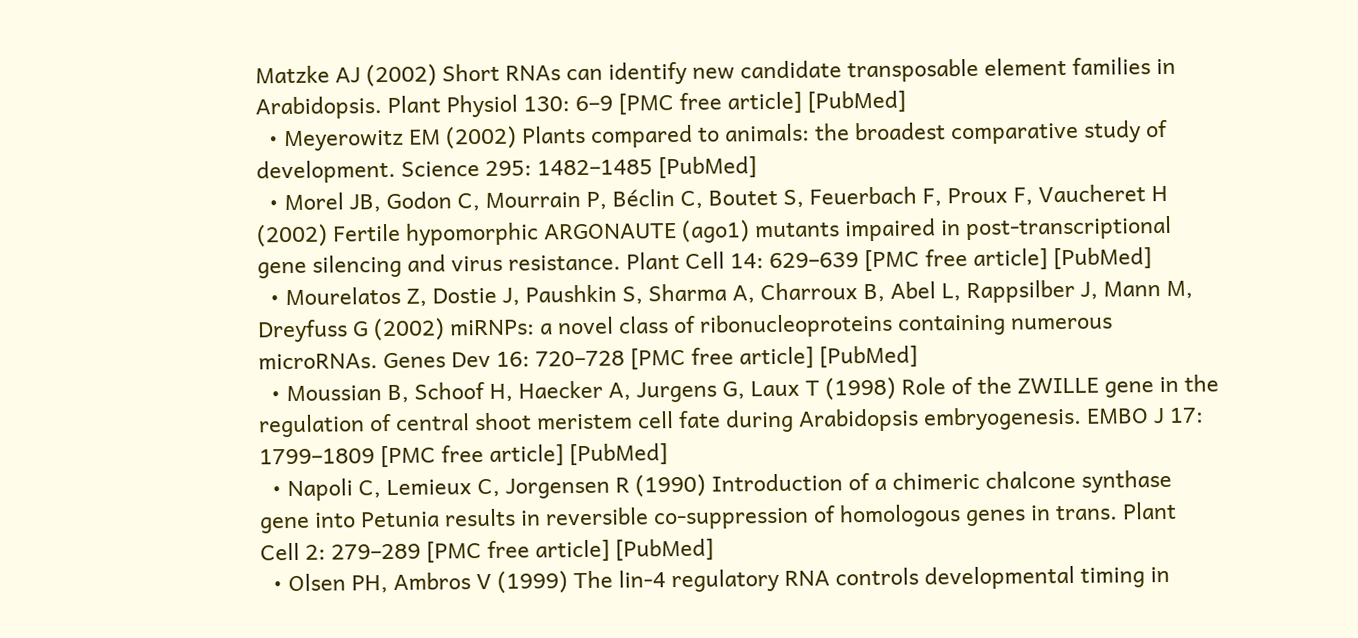Matzke AJ (2002) Short RNAs can identify new candidate transposable element families in Arabidopsis. Plant Physiol 130: 6–9 [PMC free article] [PubMed]
  • Meyerowitz EM (2002) Plants compared to animals: the broadest comparative study of development. Science 295: 1482–1485 [PubMed]
  • Morel JB, Godon C, Mourrain P, Béclin C, Boutet S, Feuerbach F, Proux F, Vaucheret H (2002) Fertile hypomorphic ARGONAUTE (ago1) mutants impaired in post-transcriptional gene silencing and virus resistance. Plant Cell 14: 629–639 [PMC free article] [PubMed]
  • Mourelatos Z, Dostie J, Paushkin S, Sharma A, Charroux B, Abel L, Rappsilber J, Mann M, Dreyfuss G (2002) miRNPs: a novel class of ribonucleoproteins containing numerous microRNAs. Genes Dev 16: 720–728 [PMC free article] [PubMed]
  • Moussian B, Schoof H, Haecker A, Jurgens G, Laux T (1998) Role of the ZWILLE gene in the regulation of central shoot meristem cell fate during Arabidopsis embryogenesis. EMBO J 17: 1799–1809 [PMC free article] [PubMed]
  • Napoli C, Lemieux C, Jorgensen R (1990) Introduction of a chimeric chalcone synthase gene into Petunia results in reversible co-suppression of homologous genes in trans. Plant Cell 2: 279–289 [PMC free article] [PubMed]
  • Olsen PH, Ambros V (1999) The lin-4 regulatory RNA controls developmental timing in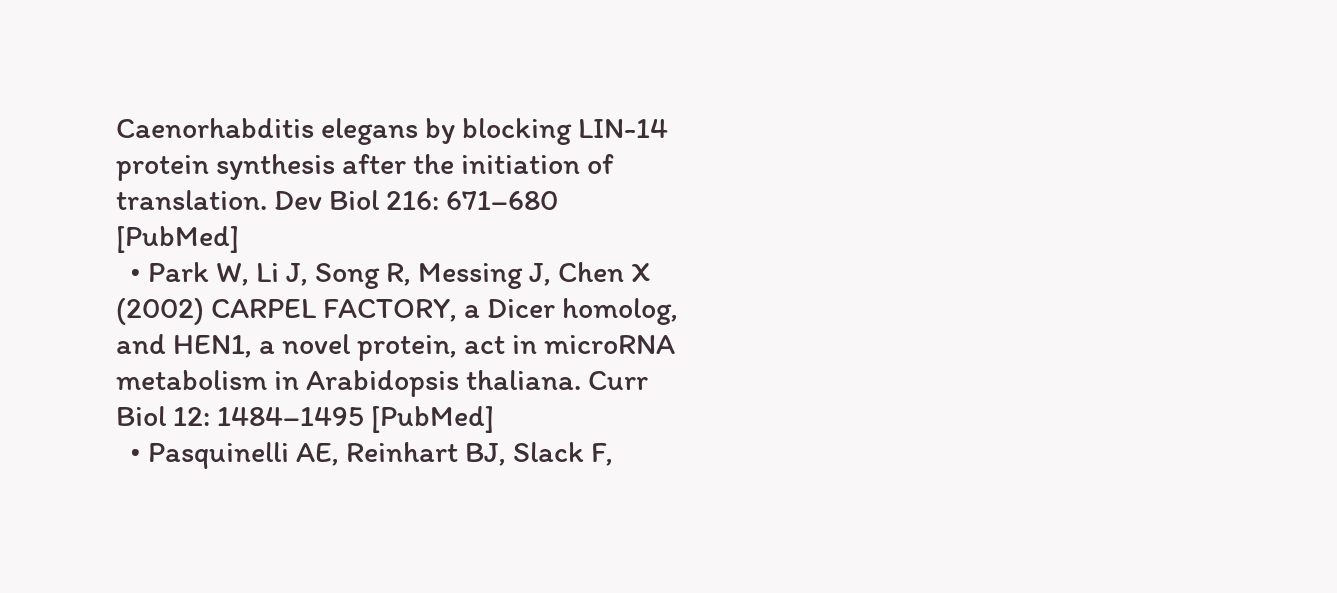Caenorhabditis elegans by blocking LIN-14 protein synthesis after the initiation of translation. Dev Biol 216: 671–680 [PubMed]
  • Park W, Li J, Song R, Messing J, Chen X (2002) CARPEL FACTORY, a Dicer homolog, and HEN1, a novel protein, act in microRNA metabolism in Arabidopsis thaliana. Curr Biol 12: 1484–1495 [PubMed]
  • Pasquinelli AE, Reinhart BJ, Slack F,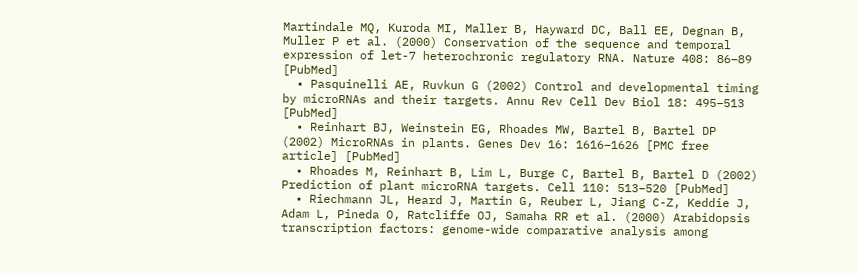Martindale MQ, Kuroda MI, Maller B, Hayward DC, Ball EE, Degnan B, Muller P et al. (2000) Conservation of the sequence and temporal expression of let-7 heterochronic regulatory RNA. Nature 408: 86–89 [PubMed]
  • Pasquinelli AE, Ruvkun G (2002) Control and developmental timing by microRNAs and their targets. Annu Rev Cell Dev Biol 18: 495–513 [PubMed]
  • Reinhart BJ, Weinstein EG, Rhoades MW, Bartel B, Bartel DP (2002) MicroRNAs in plants. Genes Dev 16: 1616–1626 [PMC free article] [PubMed]
  • Rhoades M, Reinhart B, Lim L, Burge C, Bartel B, Bartel D (2002) Prediction of plant microRNA targets. Cell 110: 513–520 [PubMed]
  • Riechmann JL, Heard J, Martin G, Reuber L, Jiang C-Z, Keddie J, Adam L, Pineda O, Ratcliffe OJ, Samaha RR et al. (2000) Arabidopsis transcription factors: genome-wide comparative analysis among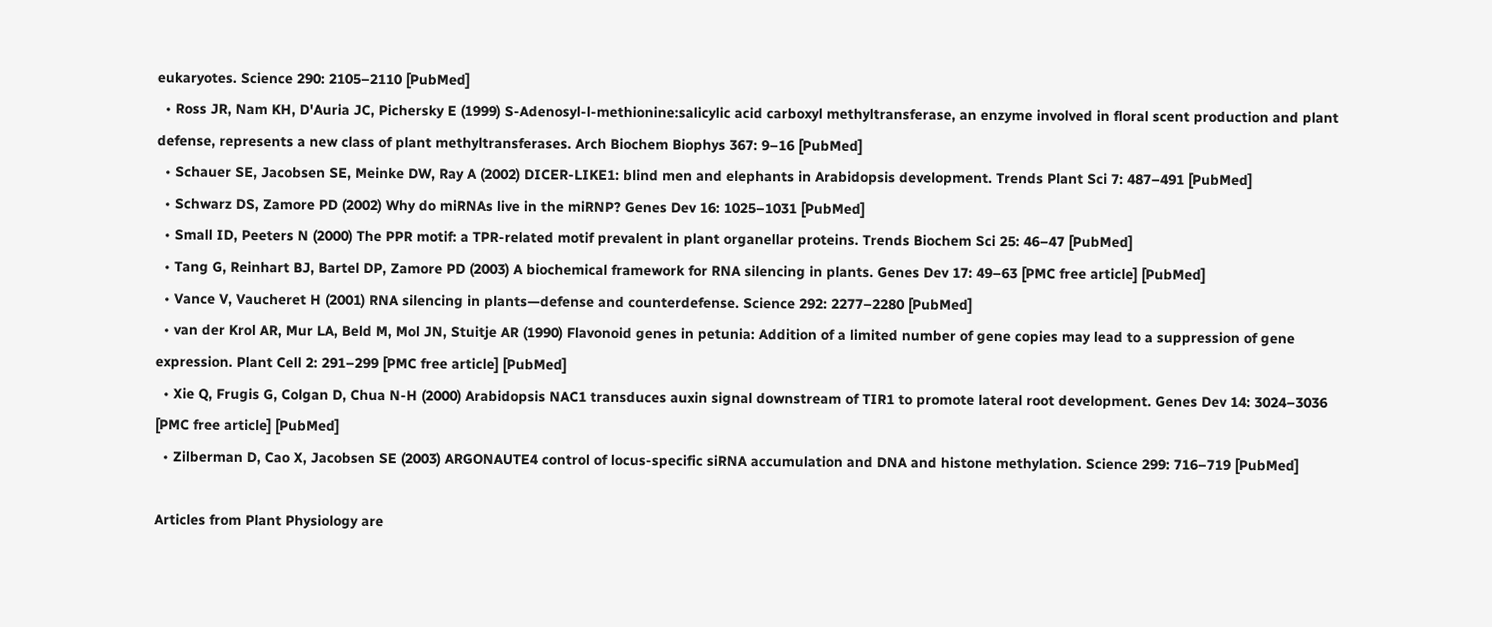eukaryotes. Science 290: 2105–2110 [PubMed]
  • Ross JR, Nam KH, D'Auria JC, Pichersky E (1999) S-Adenosyl-l-methionine:salicylic acid carboxyl methyltransferase, an enzyme involved in floral scent production and plant defense, represents a new class of plant methyltransferases. Arch Biochem Biophys 367: 9–16 [PubMed]
  • Schauer SE, Jacobsen SE, Meinke DW, Ray A (2002) DICER-LIKE1: blind men and elephants in Arabidopsis development. Trends Plant Sci 7: 487–491 [PubMed]
  • Schwarz DS, Zamore PD (2002) Why do miRNAs live in the miRNP? Genes Dev 16: 1025–1031 [PubMed]
  • Small ID, Peeters N (2000) The PPR motif: a TPR-related motif prevalent in plant organellar proteins. Trends Biochem Sci 25: 46–47 [PubMed]
  • Tang G, Reinhart BJ, Bartel DP, Zamore PD (2003) A biochemical framework for RNA silencing in plants. Genes Dev 17: 49–63 [PMC free article] [PubMed]
  • Vance V, Vaucheret H (2001) RNA silencing in plants—defense and counterdefense. Science 292: 2277–2280 [PubMed]
  • van der Krol AR, Mur LA, Beld M, Mol JN, Stuitje AR (1990) Flavonoid genes in petunia: Addition of a limited number of gene copies may lead to a suppression of gene expression. Plant Cell 2: 291–299 [PMC free article] [PubMed]
  • Xie Q, Frugis G, Colgan D, Chua N-H (2000) Arabidopsis NAC1 transduces auxin signal downstream of TIR1 to promote lateral root development. Genes Dev 14: 3024–3036 [PMC free article] [PubMed]
  • Zilberman D, Cao X, Jacobsen SE (2003) ARGONAUTE4 control of locus-specific siRNA accumulation and DNA and histone methylation. Science 299: 716–719 [PubMed]

Articles from Plant Physiology are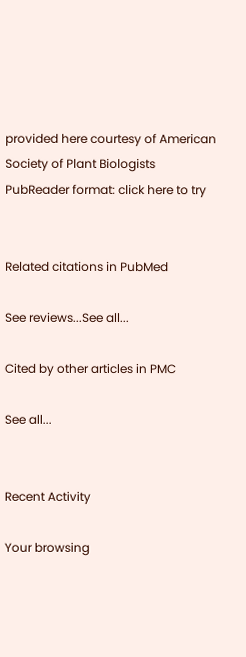provided here courtesy of American Society of Plant Biologists
PubReader format: click here to try


Related citations in PubMed

See reviews...See all...

Cited by other articles in PMC

See all...


Recent Activity

Your browsing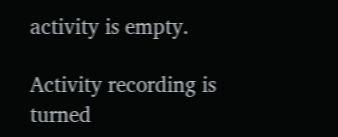activity is empty.

Activity recording is turned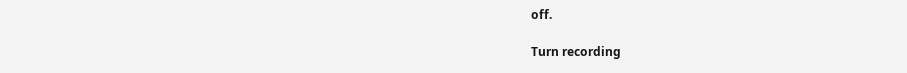off.

Turn recording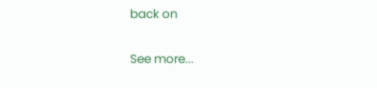back on

See more...